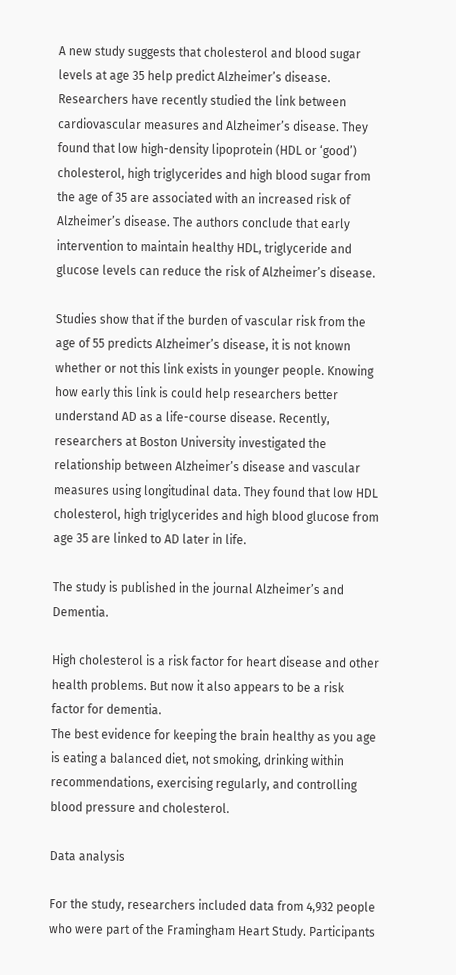A new study suggests that cholesterol and blood sugar levels at age 35 help predict Alzheimer’s disease. Researchers have recently studied the link between cardiovascular measures and Alzheimer’s disease. They found that low high-density lipoprotein (HDL or ‘good’) cholesterol, high triglycerides and high blood sugar from the age of 35 are associated with an increased risk of Alzheimer’s disease. The authors conclude that early intervention to maintain healthy HDL, triglyceride and glucose levels can reduce the risk of Alzheimer’s disease.

Studies show that if the burden of vascular risk from the age of 55 predicts Alzheimer’s disease, it is not known whether or not this link exists in younger people. Knowing how early this link is could help researchers better understand AD as a life-course disease. Recently, researchers at Boston University investigated the relationship between Alzheimer’s disease and vascular measures using longitudinal data. They found that low HDL cholesterol, high triglycerides and high blood glucose from age 35 are linked to AD later in life.

The study is published in the journal Alzheimer’s and Dementia.

High cholesterol is a risk factor for heart disease and other health problems. But now it also appears to be a risk factor for dementia.
The best evidence for keeping the brain healthy as you age is eating a balanced diet, not smoking, drinking within recommendations, exercising regularly, and controlling blood pressure and cholesterol.

Data analysis

For the study, researchers included data from 4,932 people who were part of the Framingham Heart Study. Participants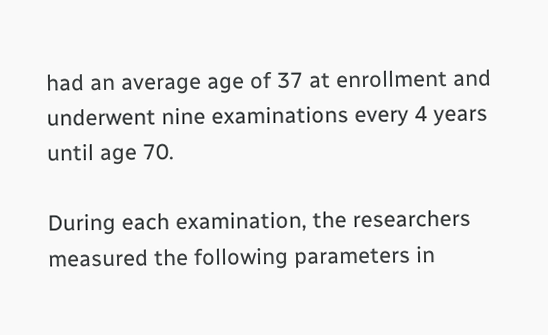had an average age of 37 at enrollment and underwent nine examinations every 4 years until age 70.

During each examination, the researchers measured the following parameters in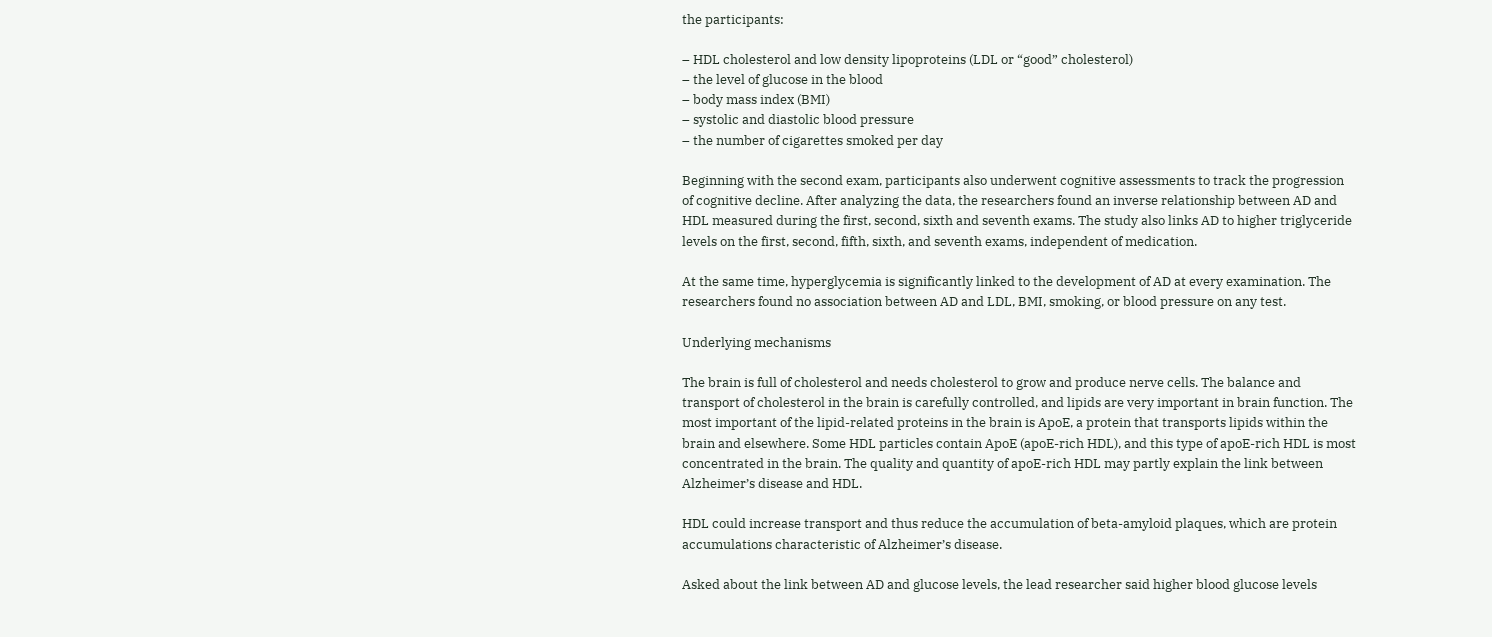the participants:

– HDL cholesterol and low density lipoproteins (LDL or “good” cholesterol)
– the level of glucose in the blood
– body mass index (BMI)
– systolic and diastolic blood pressure
– the number of cigarettes smoked per day

Beginning with the second exam, participants also underwent cognitive assessments to track the progression of cognitive decline. After analyzing the data, the researchers found an inverse relationship between AD and HDL measured during the first, second, sixth and seventh exams. The study also links AD to higher triglyceride levels on the first, second, fifth, sixth, and seventh exams, independent of medication.

At the same time, hyperglycemia is significantly linked to the development of AD at every examination. The researchers found no association between AD and LDL, BMI, smoking, or blood pressure on any test.

Underlying mechanisms

The brain is full of cholesterol and needs cholesterol to grow and produce nerve cells. The balance and transport of cholesterol in the brain is carefully controlled, and lipids are very important in brain function. The most important of the lipid-related proteins in the brain is ApoE, a protein that transports lipids within the brain and elsewhere. Some HDL particles contain ApoE (apoE-rich HDL), and this type of apoE-rich HDL is most concentrated in the brain. The quality and quantity of apoE-rich HDL may partly explain the link between Alzheimer’s disease and HDL.

HDL could increase transport and thus reduce the accumulation of beta-amyloid plaques, which are protein accumulations characteristic of Alzheimer’s disease.

Asked about the link between AD and glucose levels, the lead researcher said higher blood glucose levels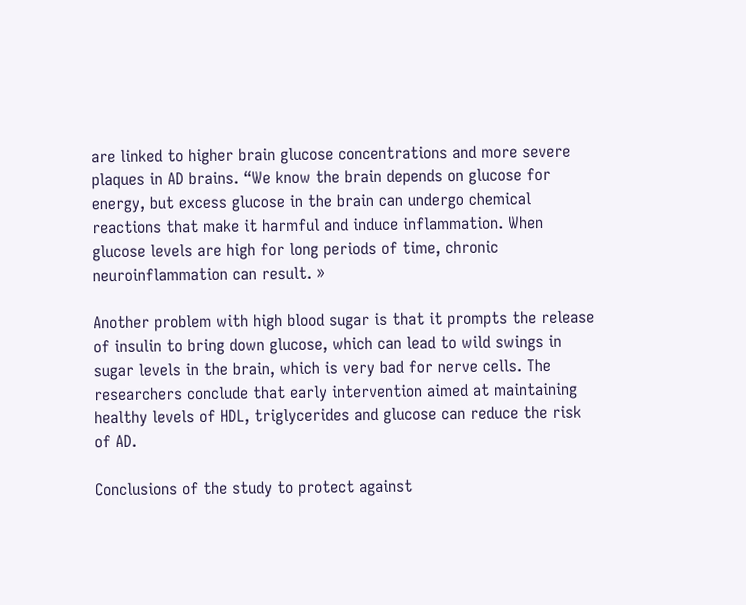are linked to higher brain glucose concentrations and more severe plaques in AD brains. “We know the brain depends on glucose for energy, but excess glucose in the brain can undergo chemical reactions that make it harmful and induce inflammation. When glucose levels are high for long periods of time, chronic neuroinflammation can result. »

Another problem with high blood sugar is that it prompts the release of insulin to bring down glucose, which can lead to wild swings in sugar levels in the brain, which is very bad for nerve cells. The researchers conclude that early intervention aimed at maintaining healthy levels of HDL, triglycerides and glucose can reduce the risk of AD.

Conclusions of the study to protect against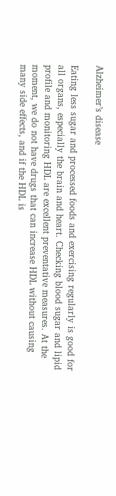Alzheimer’s disease

Eating less sugar and processed foods and exercising regularly is good for all organs, especially the brain and heart. Checking blood sugar and lipid profile and monitoring HDL are excellent preventative measures. At the moment, we do not have drugs that can increase HDL without causing many side effects, and if the HDL is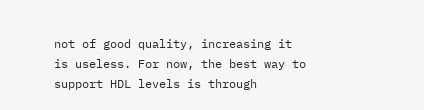not of good quality, increasing it is useless. For now, the best way to support HDL levels is through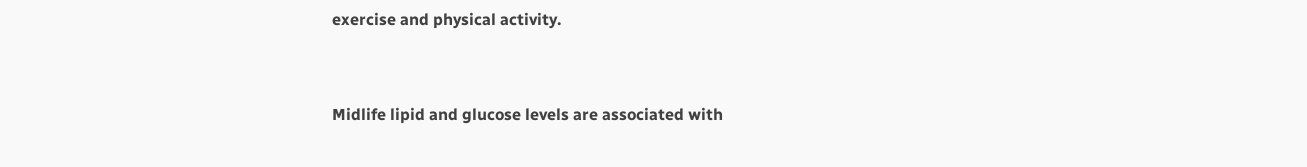exercise and physical activity.


Midlife lipid and glucose levels are associated with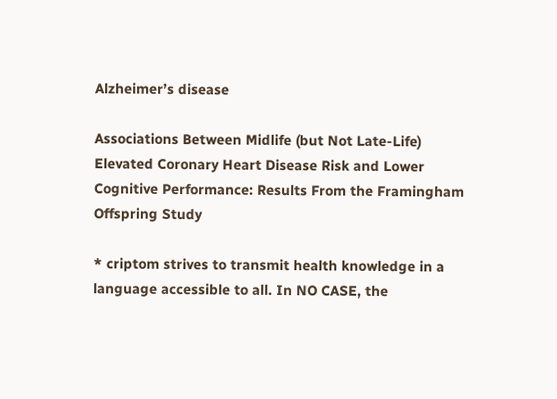Alzheimer’s disease

Associations Between Midlife (but Not Late-Life) Elevated Coronary Heart Disease Risk and Lower Cognitive Performance: Results From the Framingham Offspring Study

* criptom strives to transmit health knowledge in a language accessible to all. In NO CASE, the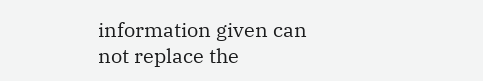information given can not replace the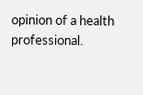opinion of a health professional.